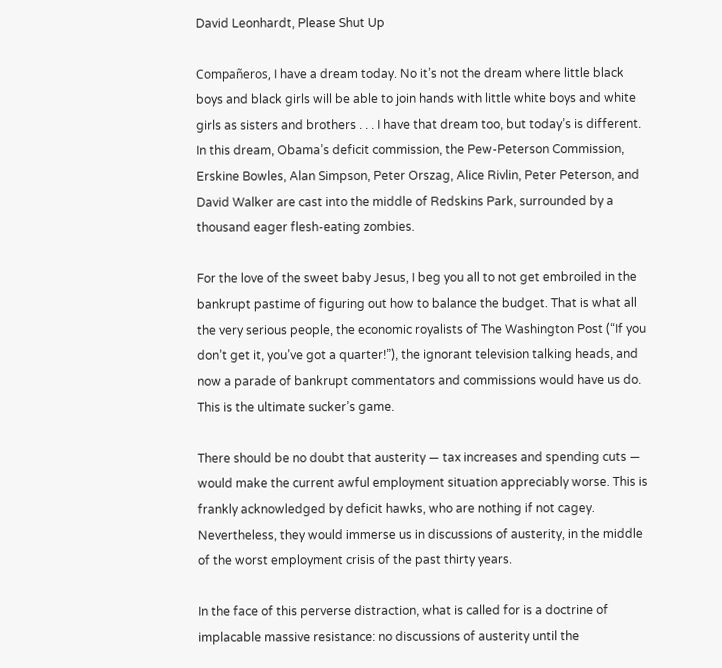David Leonhardt, Please Shut Up

Compañeros, I have a dream today. No it’s not the dream where little black boys and black girls will be able to join hands with little white boys and white girls as sisters and brothers . . . I have that dream too, but today’s is different. In this dream, Obama’s deficit commission, the Pew-Peterson Commission, Erskine Bowles, Alan Simpson, Peter Orszag, Alice Rivlin, Peter Peterson, and David Walker are cast into the middle of Redskins Park, surrounded by a thousand eager flesh-eating zombies.

For the love of the sweet baby Jesus, I beg you all to not get embroiled in the bankrupt pastime of figuring out how to balance the budget. That is what all the very serious people, the economic royalists of The Washington Post (“If you don’t get it, you’ve got a quarter!”), the ignorant television talking heads, and now a parade of bankrupt commentators and commissions would have us do. This is the ultimate sucker’s game.

There should be no doubt that austerity — tax increases and spending cuts — would make the current awful employment situation appreciably worse. This is frankly acknowledged by deficit hawks, who are nothing if not cagey. Nevertheless, they would immerse us in discussions of austerity, in the middle of the worst employment crisis of the past thirty years.

In the face of this perverse distraction, what is called for is a doctrine of implacable massive resistance: no discussions of austerity until the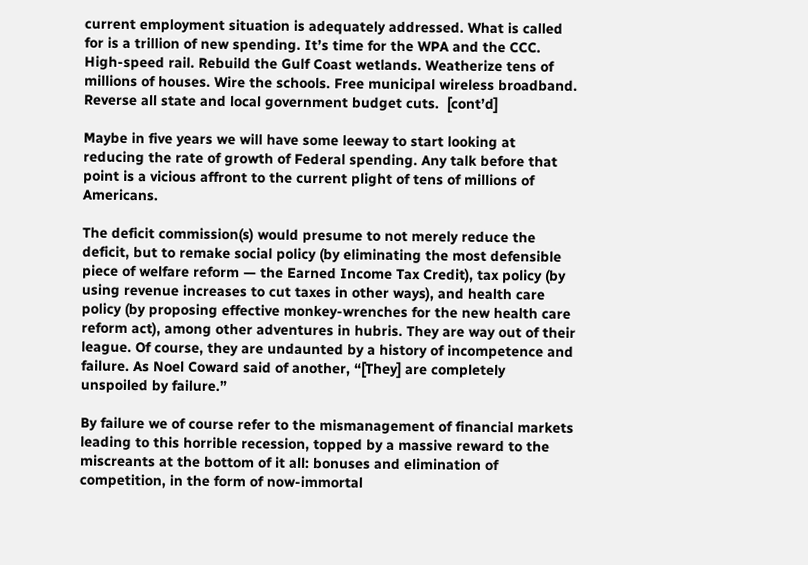current employment situation is adequately addressed. What is called for is a trillion of new spending. It’s time for the WPA and the CCC. High-speed rail. Rebuild the Gulf Coast wetlands. Weatherize tens of millions of houses. Wire the schools. Free municipal wireless broadband. Reverse all state and local government budget cuts.  [cont’d]

Maybe in five years we will have some leeway to start looking at reducing the rate of growth of Federal spending. Any talk before that point is a vicious affront to the current plight of tens of millions of Americans.

The deficit commission(s) would presume to not merely reduce the deficit, but to remake social policy (by eliminating the most defensible piece of welfare reform — the Earned Income Tax Credit), tax policy (by using revenue increases to cut taxes in other ways), and health care policy (by proposing effective monkey-wrenches for the new health care reform act), among other adventures in hubris. They are way out of their league. Of course, they are undaunted by a history of incompetence and failure. As Noel Coward said of another, “[They] are completely unspoiled by failure.”

By failure we of course refer to the mismanagement of financial markets leading to this horrible recession, topped by a massive reward to the miscreants at the bottom of it all: bonuses and elimination of competition, in the form of now-immortal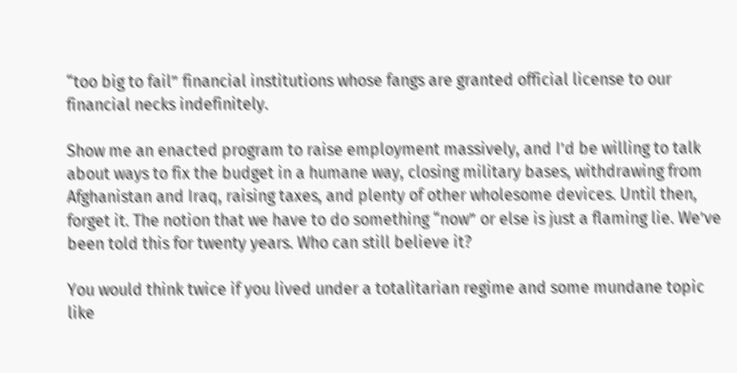“too big to fail” financial institutions whose fangs are granted official license to our financial necks indefinitely.

Show me an enacted program to raise employment massively, and I’d be willing to talk about ways to fix the budget in a humane way, closing military bases, withdrawing from Afghanistan and Iraq, raising taxes, and plenty of other wholesome devices. Until then, forget it. The notion that we have to do something “now” or else is just a flaming lie. We’ve been told this for twenty years. Who can still believe it?

You would think twice if you lived under a totalitarian regime and some mundane topic like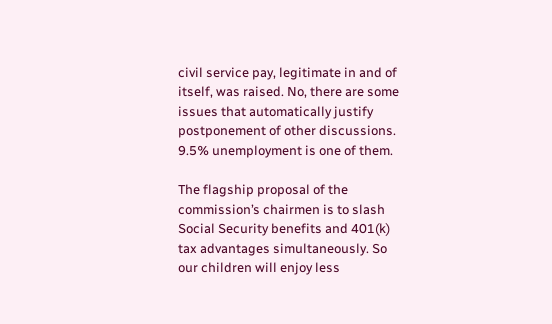civil service pay, legitimate in and of itself, was raised. No, there are some issues that automatically justify postponement of other discussions. 9.5% unemployment is one of them.

The flagship proposal of the commission’s chairmen is to slash Social Security benefits and 401(k) tax advantages simultaneously. So our children will enjoy less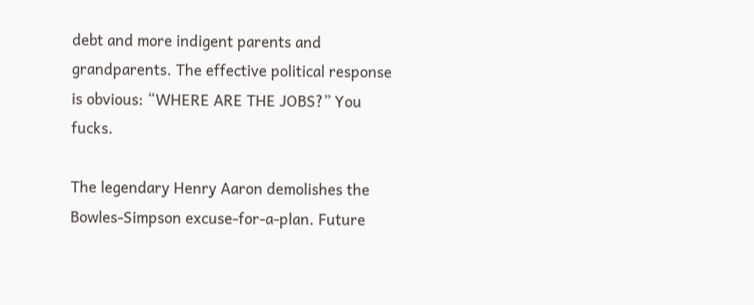debt and more indigent parents and grandparents. The effective political response is obvious: “WHERE ARE THE JOBS?” You fucks.

The legendary Henry Aaron demolishes the Bowles-Simpson excuse-for-a-plan. Future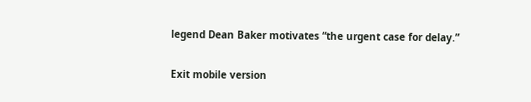legend Dean Baker motivates “the urgent case for delay.”

Exit mobile version